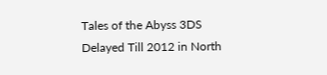Tales of the Abyss 3DS Delayed Till 2012 in North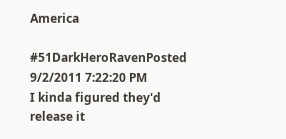America

#51DarkHeroRavenPosted 9/2/2011 7:22:20 PM
I kinda figured they'd release it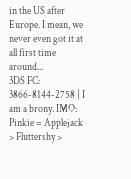in the US after Europe. I mean, we never even got it at all first time around...
3DS FC: 3866-8144-2758 | I am a brony. IMO: Pinkie = Applejack > Fluttershy >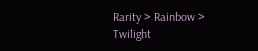Rarity > Rainbow > Twilight